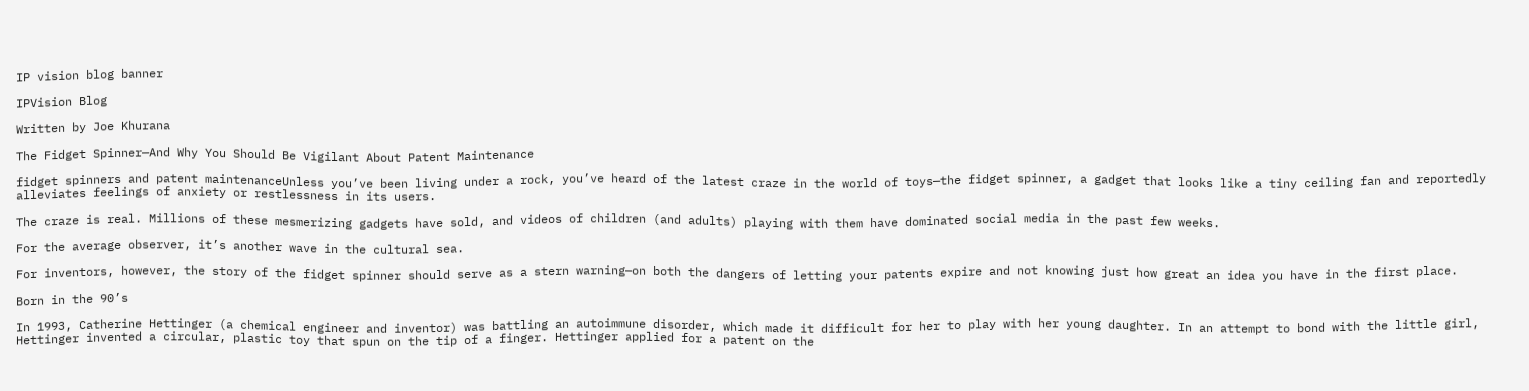IP vision blog banner

IPVision Blog

Written by Joe Khurana

The Fidget Spinner—And Why You Should Be Vigilant About Patent Maintenance

fidget spinners and patent maintenanceUnless you’ve been living under a rock, you’ve heard of the latest craze in the world of toys—the fidget spinner, a gadget that looks like a tiny ceiling fan and reportedly alleviates feelings of anxiety or restlessness in its users.

The craze is real. Millions of these mesmerizing gadgets have sold, and videos of children (and adults) playing with them have dominated social media in the past few weeks.

For the average observer, it’s another wave in the cultural sea.

For inventors, however, the story of the fidget spinner should serve as a stern warning—on both the dangers of letting your patents expire and not knowing just how great an idea you have in the first place.

Born in the 90’s

In 1993, Catherine Hettinger (a chemical engineer and inventor) was battling an autoimmune disorder, which made it difficult for her to play with her young daughter. In an attempt to bond with the little girl, Hettinger invented a circular, plastic toy that spun on the tip of a finger. Hettinger applied for a patent on the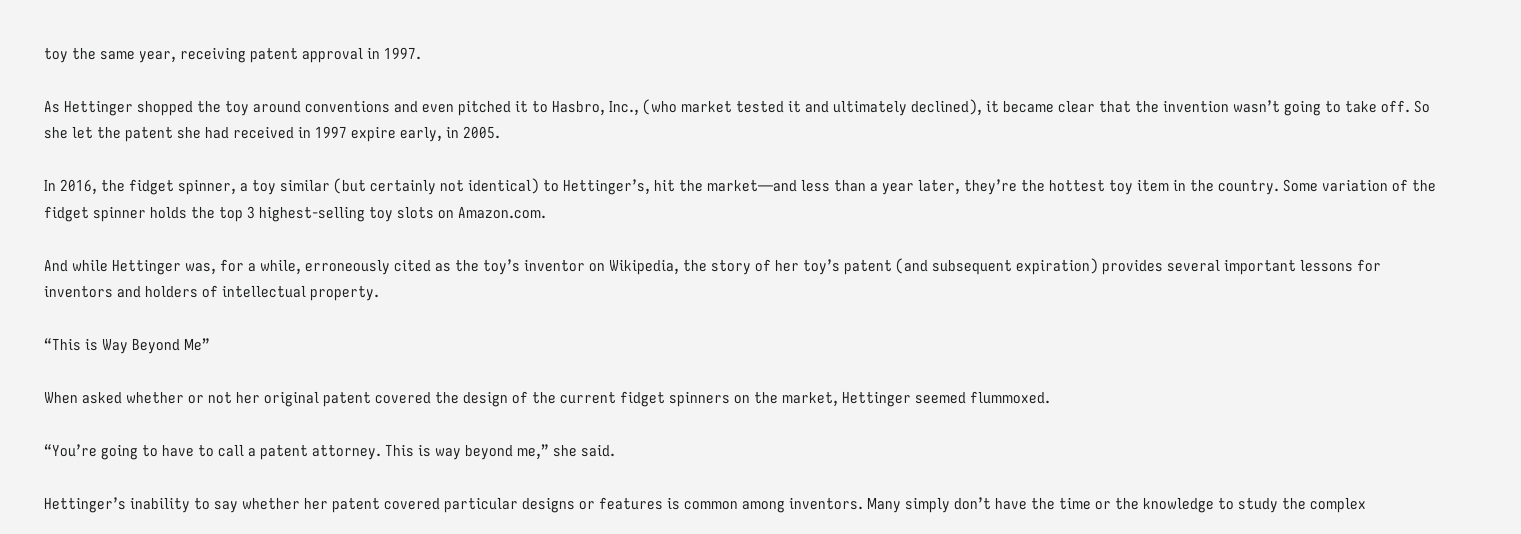toy the same year, receiving patent approval in 1997.

As Hettinger shopped the toy around conventions and even pitched it to Hasbro, Inc., (who market tested it and ultimately declined), it became clear that the invention wasn’t going to take off. So she let the patent she had received in 1997 expire early, in 2005.

In 2016, the fidget spinner, a toy similar (but certainly not identical) to Hettinger’s, hit the market—and less than a year later, they’re the hottest toy item in the country. Some variation of the fidget spinner holds the top 3 highest-selling toy slots on Amazon.com.

And while Hettinger was, for a while, erroneously cited as the toy’s inventor on Wikipedia, the story of her toy’s patent (and subsequent expiration) provides several important lessons for inventors and holders of intellectual property.

“This is Way Beyond Me”

When asked whether or not her original patent covered the design of the current fidget spinners on the market, Hettinger seemed flummoxed.

“You’re going to have to call a patent attorney. This is way beyond me,” she said.

Hettinger’s inability to say whether her patent covered particular designs or features is common among inventors. Many simply don’t have the time or the knowledge to study the complex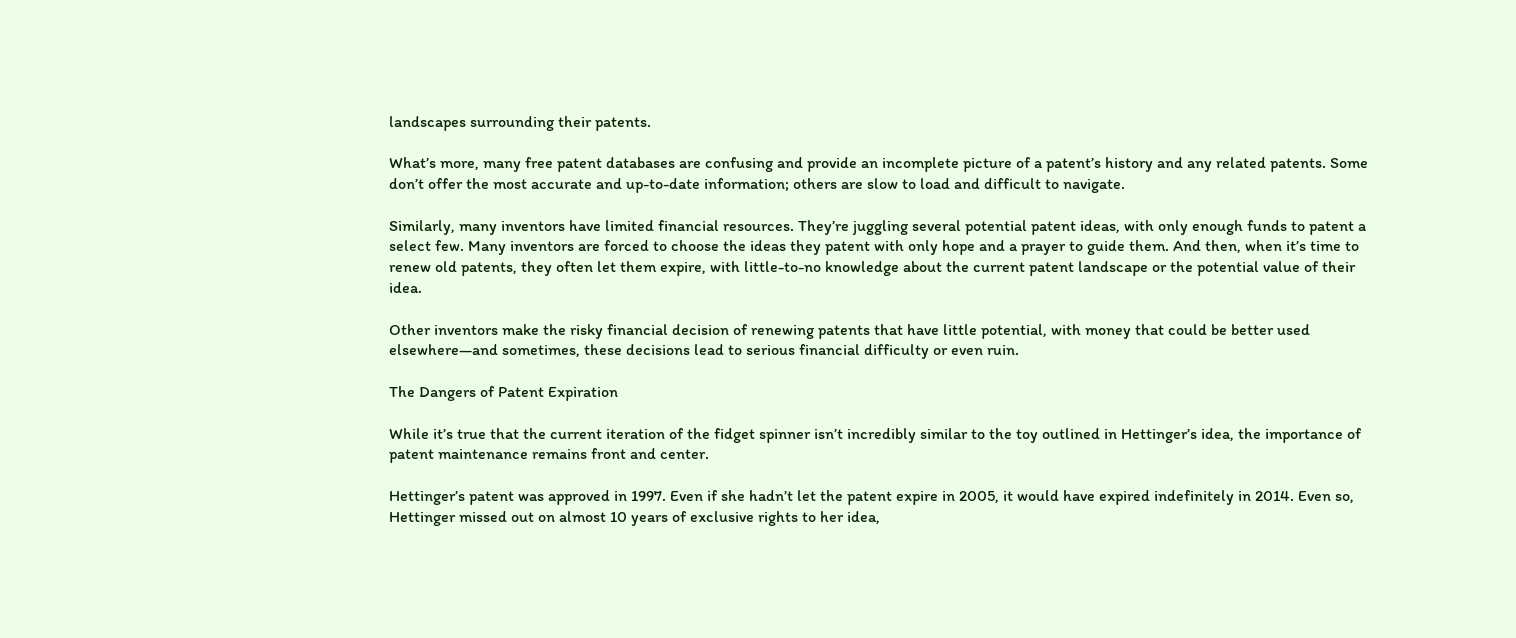landscapes surrounding their patents.

What’s more, many free patent databases are confusing and provide an incomplete picture of a patent’s history and any related patents. Some don’t offer the most accurate and up-to-date information; others are slow to load and difficult to navigate.

Similarly, many inventors have limited financial resources. They’re juggling several potential patent ideas, with only enough funds to patent a select few. Many inventors are forced to choose the ideas they patent with only hope and a prayer to guide them. And then, when it’s time to renew old patents, they often let them expire, with little-to-no knowledge about the current patent landscape or the potential value of their idea.

Other inventors make the risky financial decision of renewing patents that have little potential, with money that could be better used elsewhere—and sometimes, these decisions lead to serious financial difficulty or even ruin.

The Dangers of Patent Expiration

While it’s true that the current iteration of the fidget spinner isn’t incredibly similar to the toy outlined in Hettinger’s idea, the importance of patent maintenance remains front and center.

Hettinger’s patent was approved in 1997. Even if she hadn’t let the patent expire in 2005, it would have expired indefinitely in 2014. Even so, Hettinger missed out on almost 10 years of exclusive rights to her idea,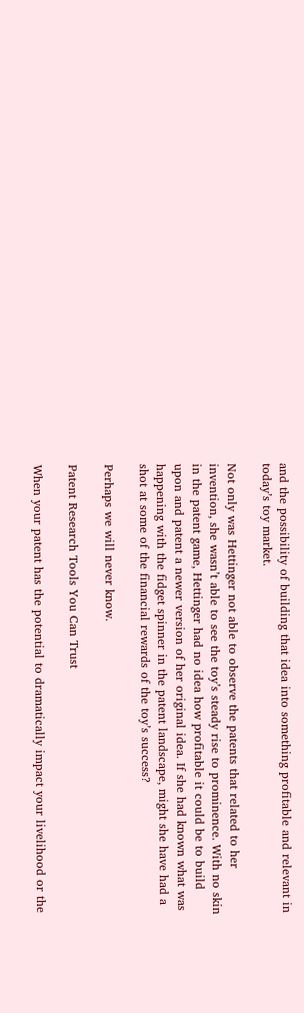and the possibility of building that idea into something profitable and relevant in today’s toy market.

Not only was Hettinger not able to observe the patents that related to her invention, she wasn’t able to see the toy’s steady rise to prominence. With no skin in the patent game, Hettinger had no idea how profitable it could be to build upon and patent a newer version of her original idea. If she had known what was happening with the fidget spinner in the patent landscape, might she have had a shot at some of the financial rewards of the toy’s success?

Perhaps we will never know.

Patent Research Tools You Can Trust

When your patent has the potential to dramatically impact your livelihood or the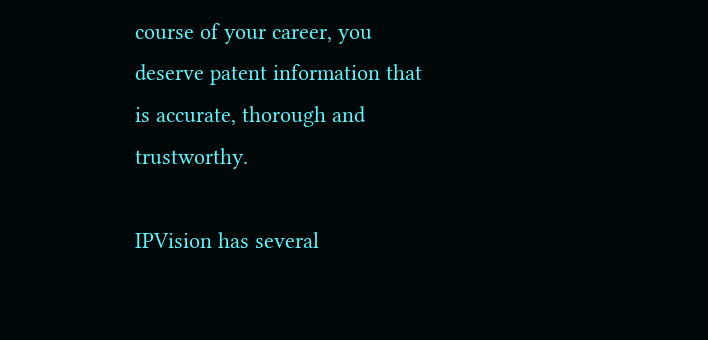course of your career, you deserve patent information that is accurate, thorough and trustworthy.

IPVision has several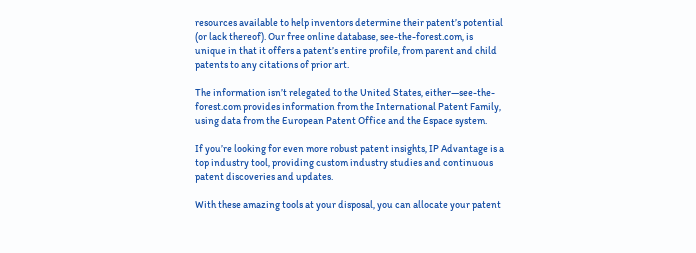resources available to help inventors determine their patent’s potential (or lack thereof). Our free online database, see-the-forest.com, is unique in that it offers a patent’s entire profile, from parent and child patents to any citations of prior art.

The information isn’t relegated to the United States, either—see-the-forest.com provides information from the International Patent Family, using data from the European Patent Office and the Espace system.

If you’re looking for even more robust patent insights, IP Advantage is a top industry tool, providing custom industry studies and continuous patent discoveries and updates.

With these amazing tools at your disposal, you can allocate your patent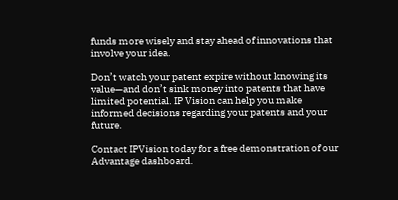funds more wisely and stay ahead of innovations that involve your idea.

Don’t watch your patent expire without knowing its value—and don’t sink money into patents that have limited potential. IP Vision can help you make informed decisions regarding your patents and your future.

Contact IPVision today for a free demonstration of our Advantage dashboard.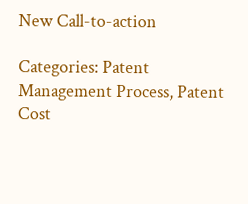New Call-to-action

Categories: Patent Management Process, Patent Cost